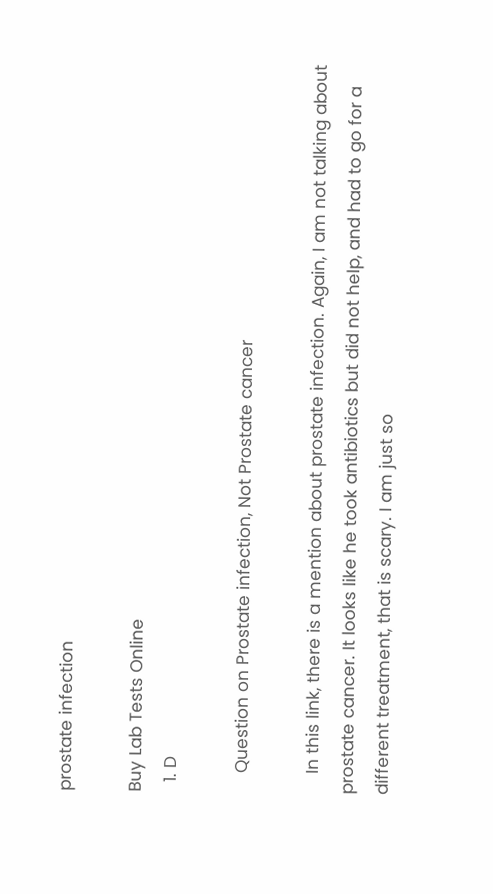prostate infection

Buy Lab Tests Online
  1. D

    Question on Prostate infection, Not Prostate cancer

    In this link, there is a mention about prostate infection. Again, I am not talking about prostate cancer. It looks like he took antibiotics but did not help, and had to go for a different treatment, that is scary. I am just so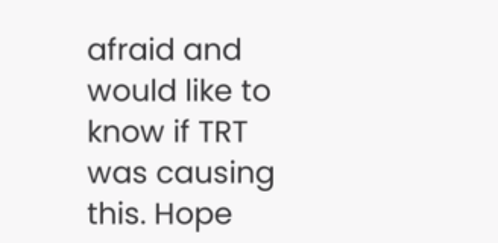afraid and would like to know if TRT was causing this. Hope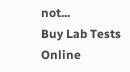not...
Buy Lab Tests Online